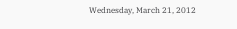Wednesday, March 21, 2012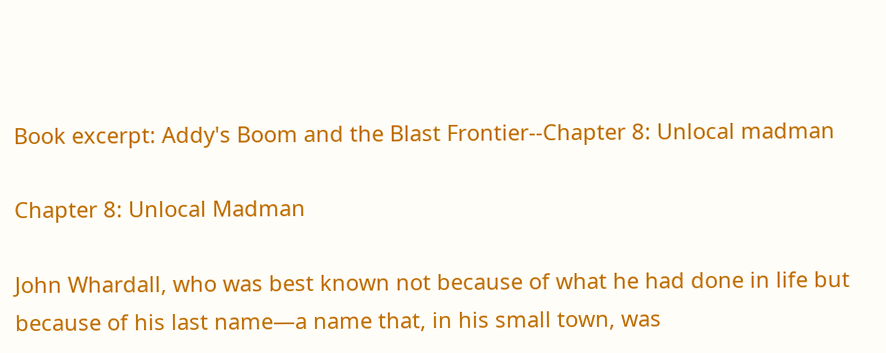Book excerpt: Addy's Boom and the Blast Frontier--Chapter 8: Unlocal madman

Chapter 8: Unlocal Madman

John Whardall, who was best known not because of what he had done in life but because of his last name—a name that, in his small town, was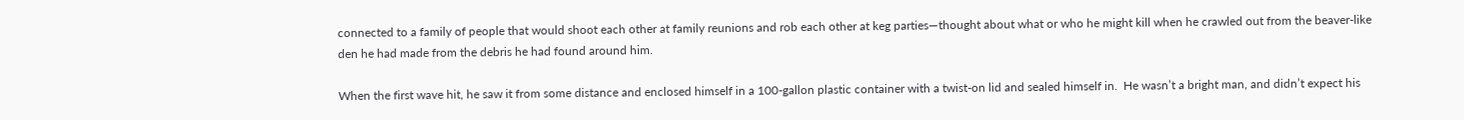connected to a family of people that would shoot each other at family reunions and rob each other at keg parties—thought about what or who he might kill when he crawled out from the beaver-like den he had made from the debris he had found around him.

When the first wave hit, he saw it from some distance and enclosed himself in a 100-gallon plastic container with a twist-on lid and sealed himself in.  He wasn’t a bright man, and didn’t expect his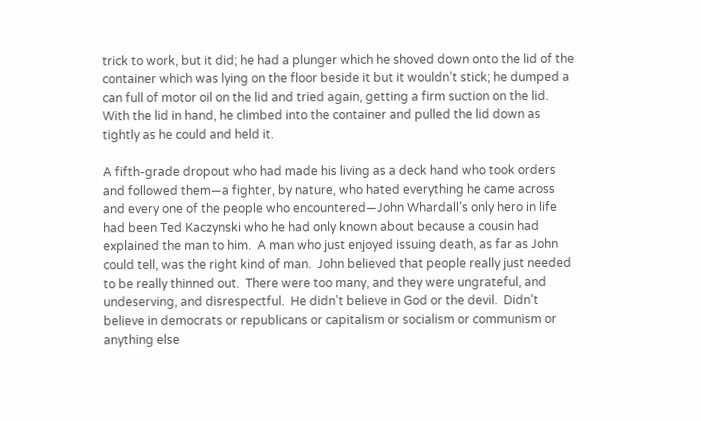trick to work, but it did; he had a plunger which he shoved down onto the lid of the container which was lying on the floor beside it but it wouldn’t stick; he dumped a can full of motor oil on the lid and tried again, getting a firm suction on the lid.  With the lid in hand, he climbed into the container and pulled the lid down as tightly as he could and held it.

A fifth-grade dropout who had made his living as a deck hand who took orders and followed them—a fighter, by nature, who hated everything he came across and every one of the people who encountered—John Whardall’s only hero in life had been Ted Kaczynski who he had only known about because a cousin had explained the man to him.  A man who just enjoyed issuing death, as far as John could tell, was the right kind of man.  John believed that people really just needed to be really thinned out.  There were too many, and they were ungrateful, and undeserving, and disrespectful.  He didn’t believe in God or the devil.  Didn’t believe in democrats or republicans or capitalism or socialism or communism or anything else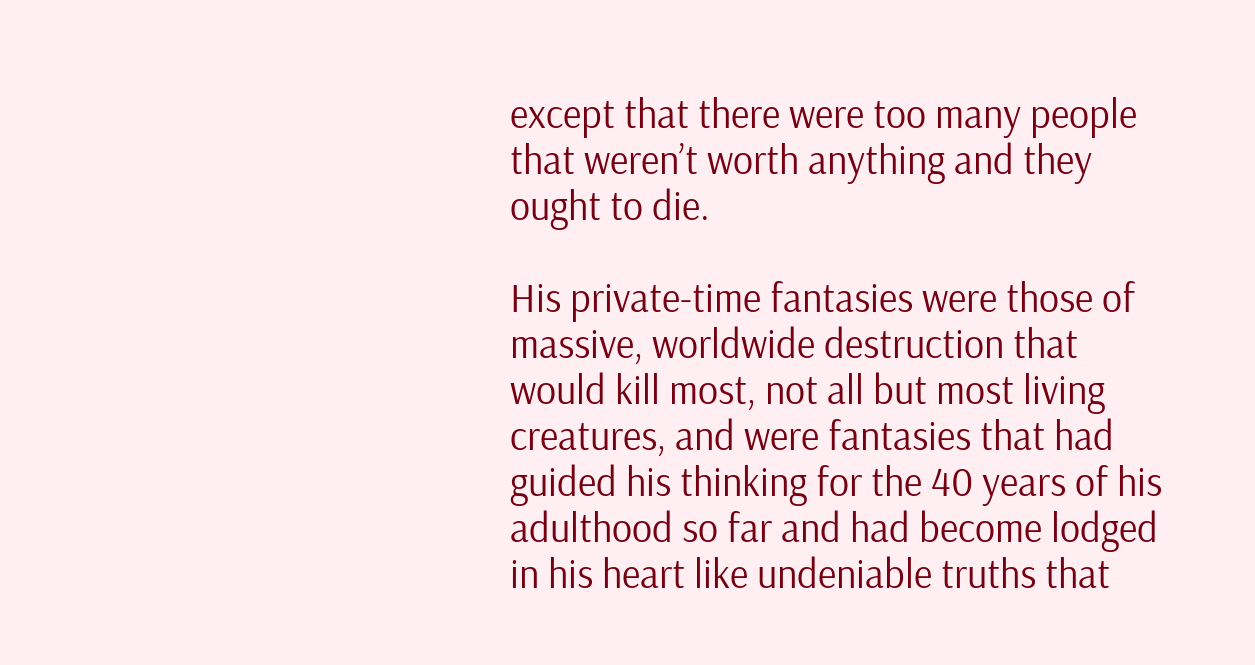except that there were too many people that weren’t worth anything and they ought to die.

His private-time fantasies were those of massive, worldwide destruction that would kill most, not all but most living creatures, and were fantasies that had guided his thinking for the 40 years of his adulthood so far and had become lodged in his heart like undeniable truths that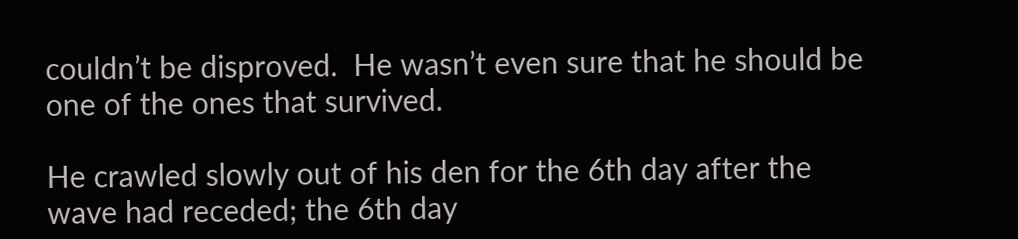couldn’t be disproved.  He wasn’t even sure that he should be one of the ones that survived.

He crawled slowly out of his den for the 6th day after the wave had receded; the 6th day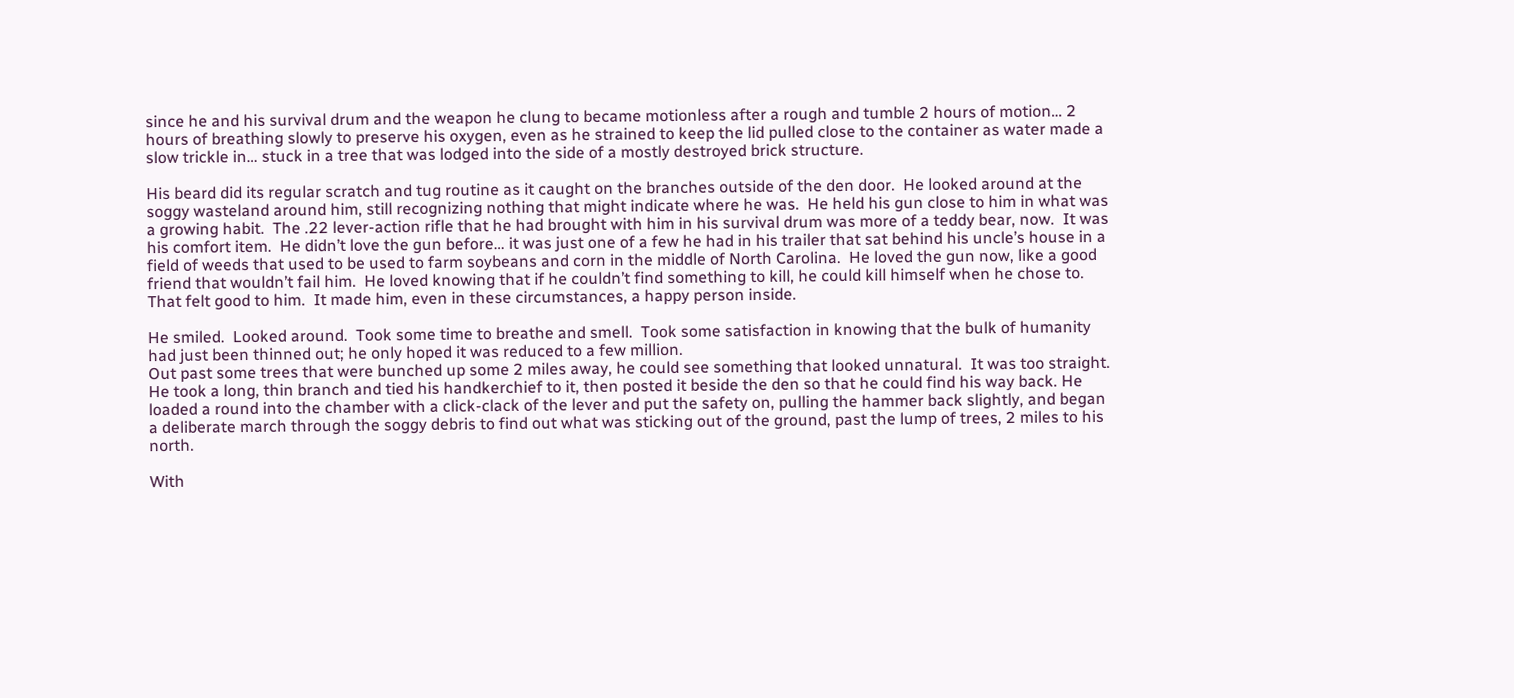since he and his survival drum and the weapon he clung to became motionless after a rough and tumble 2 hours of motion… 2 hours of breathing slowly to preserve his oxygen, even as he strained to keep the lid pulled close to the container as water made a slow trickle in… stuck in a tree that was lodged into the side of a mostly destroyed brick structure.

His beard did its regular scratch and tug routine as it caught on the branches outside of the den door.  He looked around at the soggy wasteland around him, still recognizing nothing that might indicate where he was.  He held his gun close to him in what was a growing habit.  The .22 lever-action rifle that he had brought with him in his survival drum was more of a teddy bear, now.  It was his comfort item.  He didn’t love the gun before… it was just one of a few he had in his trailer that sat behind his uncle’s house in a field of weeds that used to be used to farm soybeans and corn in the middle of North Carolina.  He loved the gun now, like a good friend that wouldn’t fail him.  He loved knowing that if he couldn’t find something to kill, he could kill himself when he chose to.  That felt good to him.  It made him, even in these circumstances, a happy person inside.

He smiled.  Looked around.  Took some time to breathe and smell.  Took some satisfaction in knowing that the bulk of humanity had just been thinned out; he only hoped it was reduced to a few million.
Out past some trees that were bunched up some 2 miles away, he could see something that looked unnatural.  It was too straight.  He took a long, thin branch and tied his handkerchief to it, then posted it beside the den so that he could find his way back. He loaded a round into the chamber with a click-clack of the lever and put the safety on, pulling the hammer back slightly, and began a deliberate march through the soggy debris to find out what was sticking out of the ground, past the lump of trees, 2 miles to his north.

With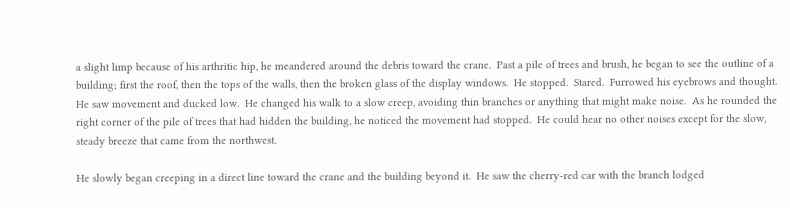a slight limp because of his arthritic hip, he meandered around the debris toward the crane.  Past a pile of trees and brush, he began to see the outline of a building; first the roof, then the tops of the walls, then the broken glass of the display windows.  He stopped.  Stared.  Furrowed his eyebrows and thought.  He saw movement and ducked low.  He changed his walk to a slow creep, avoiding thin branches or anything that might make noise.  As he rounded the right corner of the pile of trees that had hidden the building, he noticed the movement had stopped.  He could hear no other noises except for the slow, steady breeze that came from the northwest.

He slowly began creeping in a direct line toward the crane and the building beyond it.  He saw the cherry-red car with the branch lodged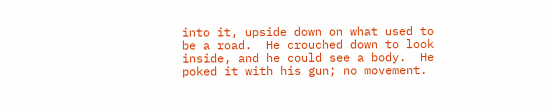into it, upside down on what used to be a road.  He crouched down to look inside, and he could see a body.  He poked it with his gun; no movement.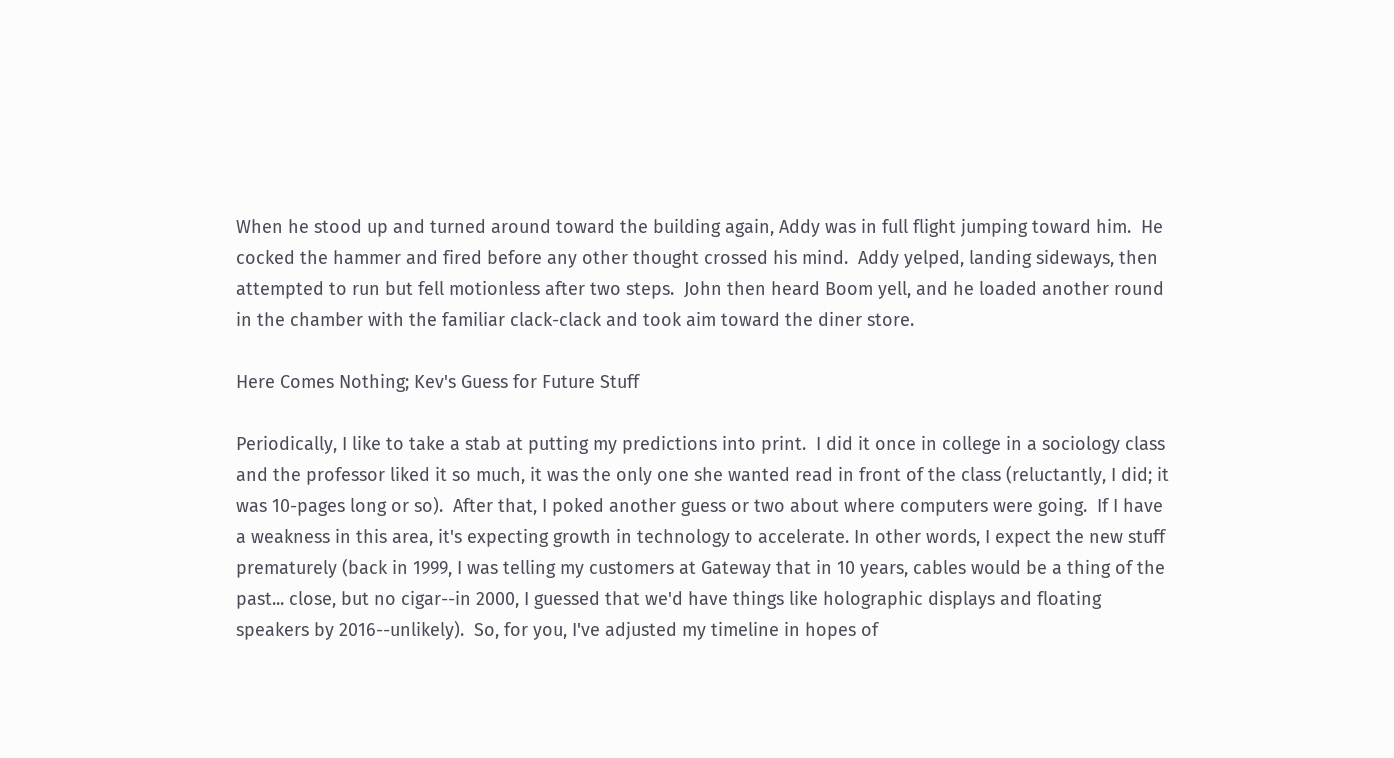When he stood up and turned around toward the building again, Addy was in full flight jumping toward him.  He cocked the hammer and fired before any other thought crossed his mind.  Addy yelped, landing sideways, then attempted to run but fell motionless after two steps.  John then heard Boom yell, and he loaded another round in the chamber with the familiar clack-clack and took aim toward the diner store.

Here Comes Nothing; Kev's Guess for Future Stuff

Periodically, I like to take a stab at putting my predictions into print.  I did it once in college in a sociology class and the professor liked it so much, it was the only one she wanted read in front of the class (reluctantly, I did; it was 10-pages long or so).  After that, I poked another guess or two about where computers were going.  If I have a weakness in this area, it's expecting growth in technology to accelerate. In other words, I expect the new stuff prematurely (back in 1999, I was telling my customers at Gateway that in 10 years, cables would be a thing of the past... close, but no cigar--in 2000, I guessed that we'd have things like holographic displays and floating speakers by 2016--unlikely).  So, for you, I've adjusted my timeline in hopes of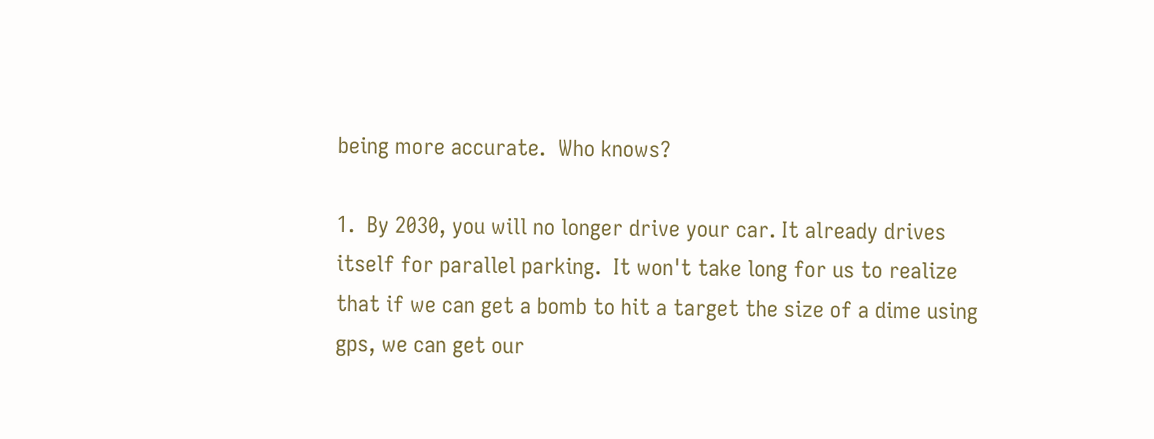being more accurate.  Who knows?

1.  By 2030, you will no longer drive your car. It already drives itself for parallel parking.  It won't take long for us to realize that if we can get a bomb to hit a target the size of a dime using gps, we can get our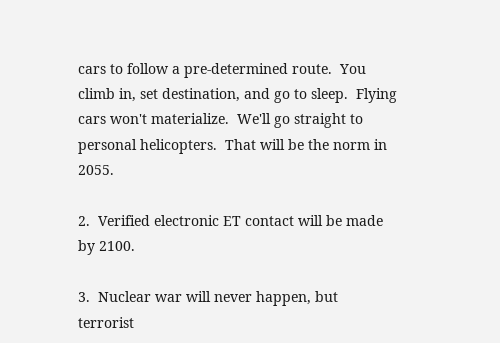cars to follow a pre-determined route.  You climb in, set destination, and go to sleep.  Flying cars won't materialize.  We'll go straight to personal helicopters.  That will be the norm in 2055.

2.  Verified electronic ET contact will be made by 2100.

3.  Nuclear war will never happen, but terrorist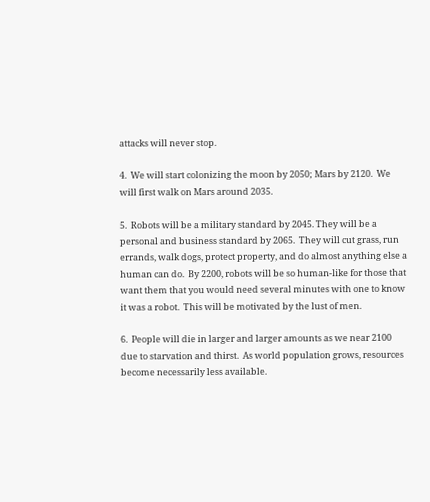attacks will never stop.

4.  We will start colonizing the moon by 2050; Mars by 2120.  We will first walk on Mars around 2035.

5.  Robots will be a military standard by 2045. They will be a personal and business standard by 2065.  They will cut grass, run errands, walk dogs, protect property, and do almost anything else a human can do.  By 2200, robots will be so human-like for those that want them that you would need several minutes with one to know it was a robot.  This will be motivated by the lust of men.

6.  People will die in larger and larger amounts as we near 2100 due to starvation and thirst.  As world population grows, resources become necessarily less available.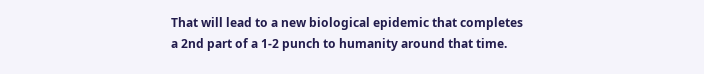That will lead to a new biological epidemic that completes a 2nd part of a 1-2 punch to humanity around that time.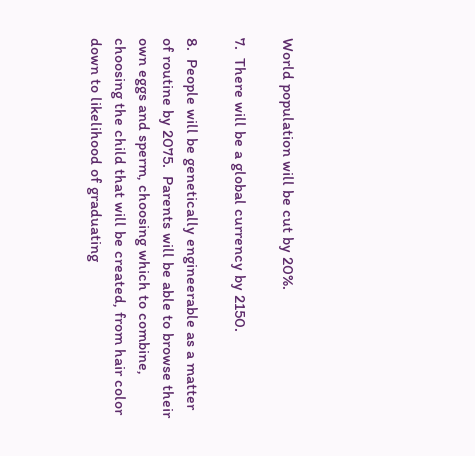World population will be cut by 20%.

7.  There will be a global currency by 2150.

8.  People will be genetically engineerable as a matter of routine by 2075.  Parents will be able to browse their own eggs and sperm, choosing which to combine, choosing the child that will be created, from hair color down to likelihood of graduating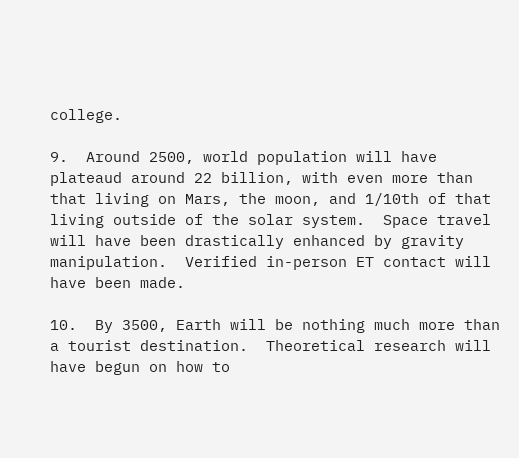college.

9.  Around 2500, world population will have plateaud around 22 billion, with even more than that living on Mars, the moon, and 1/10th of that living outside of the solar system.  Space travel will have been drastically enhanced by gravity manipulation.  Verified in-person ET contact will have been made.

10.  By 3500, Earth will be nothing much more than a tourist destination.  Theoretical research will have begun on how to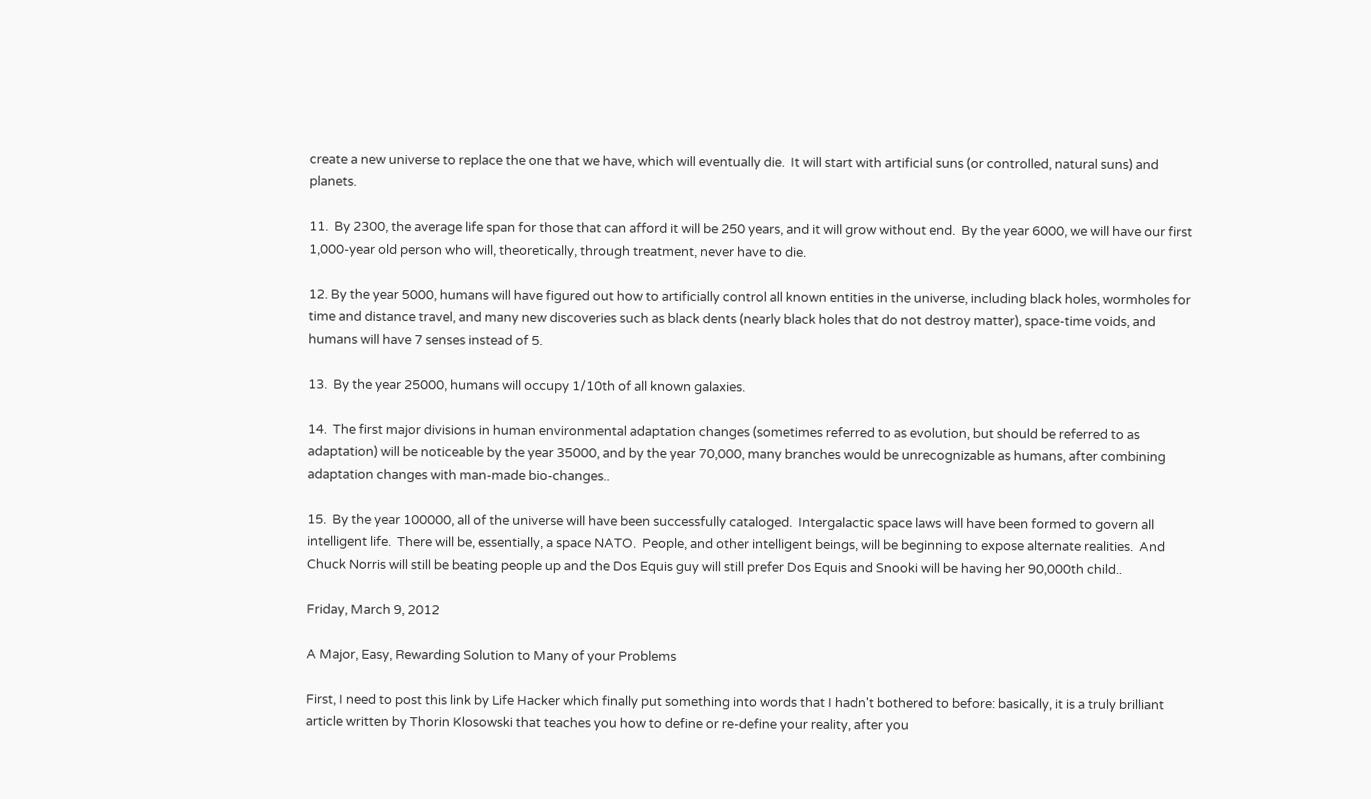create a new universe to replace the one that we have, which will eventually die.  It will start with artificial suns (or controlled, natural suns) and planets.

11.  By 2300, the average life span for those that can afford it will be 250 years, and it will grow without end.  By the year 6000, we will have our first 1,000-year old person who will, theoretically, through treatment, never have to die.

12. By the year 5000, humans will have figured out how to artificially control all known entities in the universe, including black holes, wormholes for time and distance travel, and many new discoveries such as black dents (nearly black holes that do not destroy matter), space-time voids, and humans will have 7 senses instead of 5.

13.  By the year 25000, humans will occupy 1/10th of all known galaxies.

14.  The first major divisions in human environmental adaptation changes (sometimes referred to as evolution, but should be referred to as adaptation) will be noticeable by the year 35000, and by the year 70,000, many branches would be unrecognizable as humans, after combining adaptation changes with man-made bio-changes..

15.  By the year 100000, all of the universe will have been successfully cataloged.  Intergalactic space laws will have been formed to govern all intelligent life.  There will be, essentially, a space NATO.  People, and other intelligent beings, will be beginning to expose alternate realities.  And Chuck Norris will still be beating people up and the Dos Equis guy will still prefer Dos Equis and Snooki will be having her 90,000th child..

Friday, March 9, 2012

A Major, Easy, Rewarding Solution to Many of your Problems

First, I need to post this link by Life Hacker which finally put something into words that I hadn't bothered to before: basically, it is a truly brilliant article written by Thorin Klosowski that teaches you how to define or re-define your reality, after you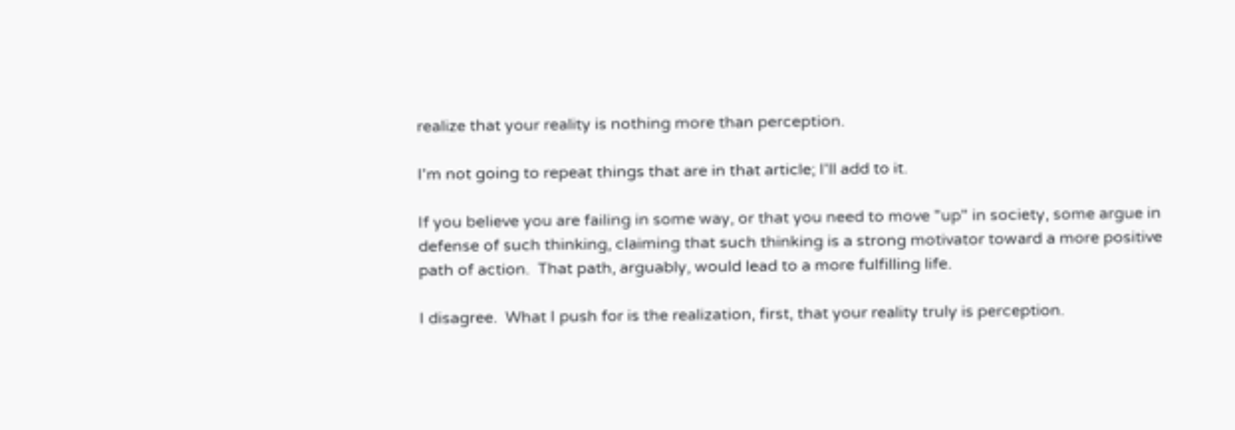realize that your reality is nothing more than perception.

I'm not going to repeat things that are in that article; I'll add to it.

If you believe you are failing in some way, or that you need to move "up" in society, some argue in defense of such thinking, claiming that such thinking is a strong motivator toward a more positive path of action.  That path, arguably, would lead to a more fulfilling life.

I disagree.  What I push for is the realization, first, that your reality truly is perception.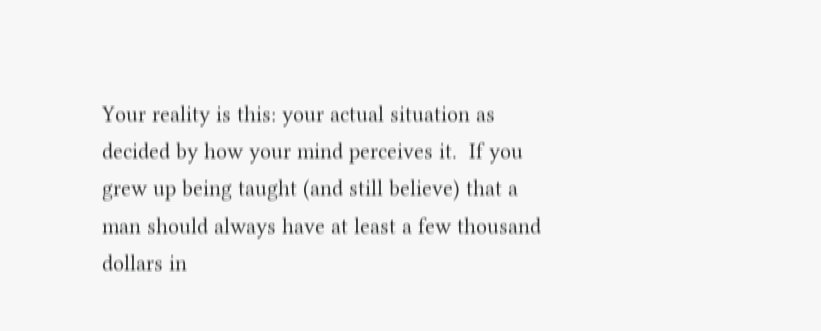Your reality is this: your actual situation as decided by how your mind perceives it.  If you grew up being taught (and still believe) that a man should always have at least a few thousand dollars in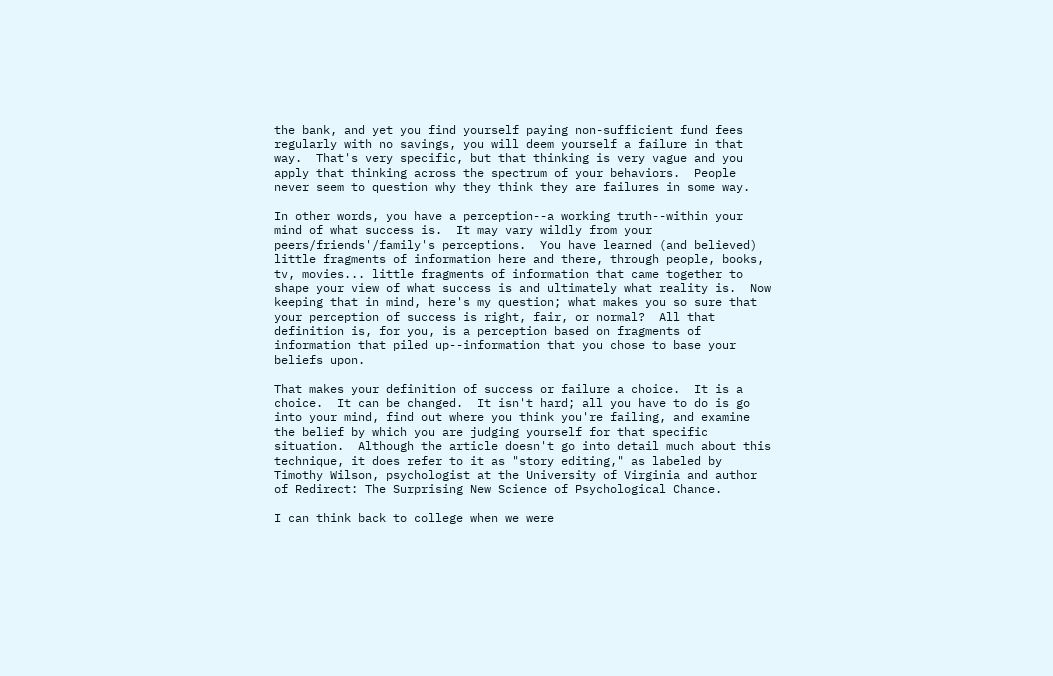the bank, and yet you find yourself paying non-sufficient fund fees regularly with no savings, you will deem yourself a failure in that way.  That's very specific, but that thinking is very vague and you apply that thinking across the spectrum of your behaviors.  People never seem to question why they think they are failures in some way.

In other words, you have a perception--a working truth--within your mind of what success is.  It may vary wildly from your peers/friends'/family's perceptions.  You have learned (and believed) little fragments of information here and there, through people, books, tv, movies... little fragments of information that came together to shape your view of what success is and ultimately what reality is.  Now keeping that in mind, here's my question; what makes you so sure that your perception of success is right, fair, or normal?  All that definition is, for you, is a perception based on fragments of information that piled up--information that you chose to base your beliefs upon.

That makes your definition of success or failure a choice.  It is a choice.  It can be changed.  It isn't hard; all you have to do is go into your mind, find out where you think you're failing, and examine the belief by which you are judging yourself for that specific situation.  Although the article doesn't go into detail much about this technique, it does refer to it as "story editing," as labeled by Timothy Wilson, psychologist at the University of Virginia and author of Redirect: The Surprising New Science of Psychological Chance.

I can think back to college when we were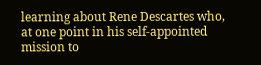learning about Rene Descartes who, at one point in his self-appointed mission to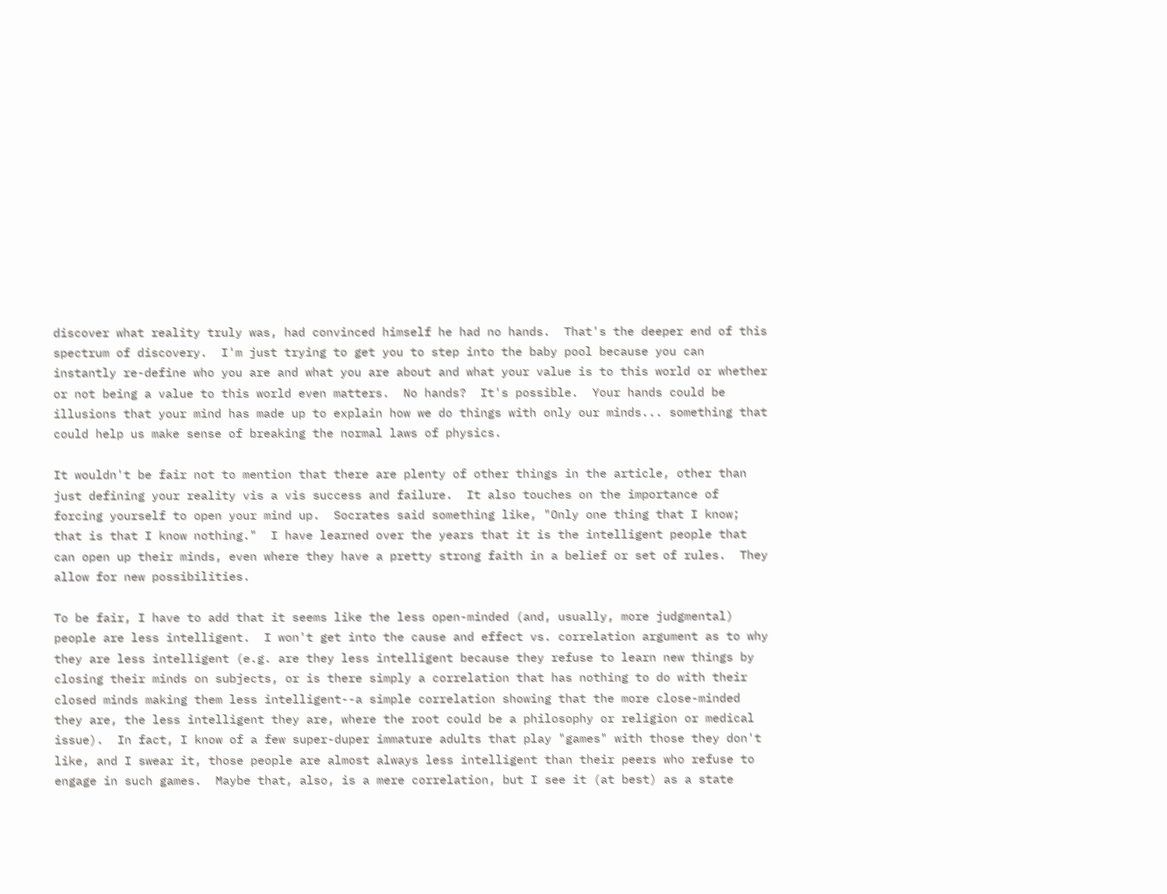discover what reality truly was, had convinced himself he had no hands.  That's the deeper end of this spectrum of discovery.  I'm just trying to get you to step into the baby pool because you can instantly re-define who you are and what you are about and what your value is to this world or whether or not being a value to this world even matters.  No hands?  It's possible.  Your hands could be illusions that your mind has made up to explain how we do things with only our minds... something that could help us make sense of breaking the normal laws of physics.

It wouldn't be fair not to mention that there are plenty of other things in the article, other than just defining your reality vis a vis success and failure.  It also touches on the importance of forcing yourself to open your mind up.  Socrates said something like, "Only one thing that I know; that is that I know nothing."  I have learned over the years that it is the intelligent people that can open up their minds, even where they have a pretty strong faith in a belief or set of rules.  They allow for new possibilities.

To be fair, I have to add that it seems like the less open-minded (and, usually, more judgmental) people are less intelligent.  I won't get into the cause and effect vs. correlation argument as to why they are less intelligent (e.g. are they less intelligent because they refuse to learn new things by closing their minds on subjects, or is there simply a correlation that has nothing to do with their closed minds making them less intelligent--a simple correlation showing that the more close-minded they are, the less intelligent they are, where the root could be a philosophy or religion or medical issue).  In fact, I know of a few super-duper immature adults that play "games" with those they don't like, and I swear it, those people are almost always less intelligent than their peers who refuse to engage in such games.  Maybe that, also, is a mere correlation, but I see it (at best) as a state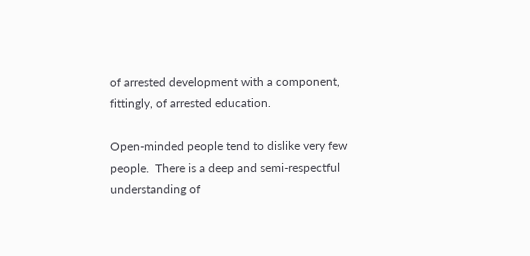of arrested development with a component, fittingly, of arrested education.

Open-minded people tend to dislike very few people.  There is a deep and semi-respectful understanding of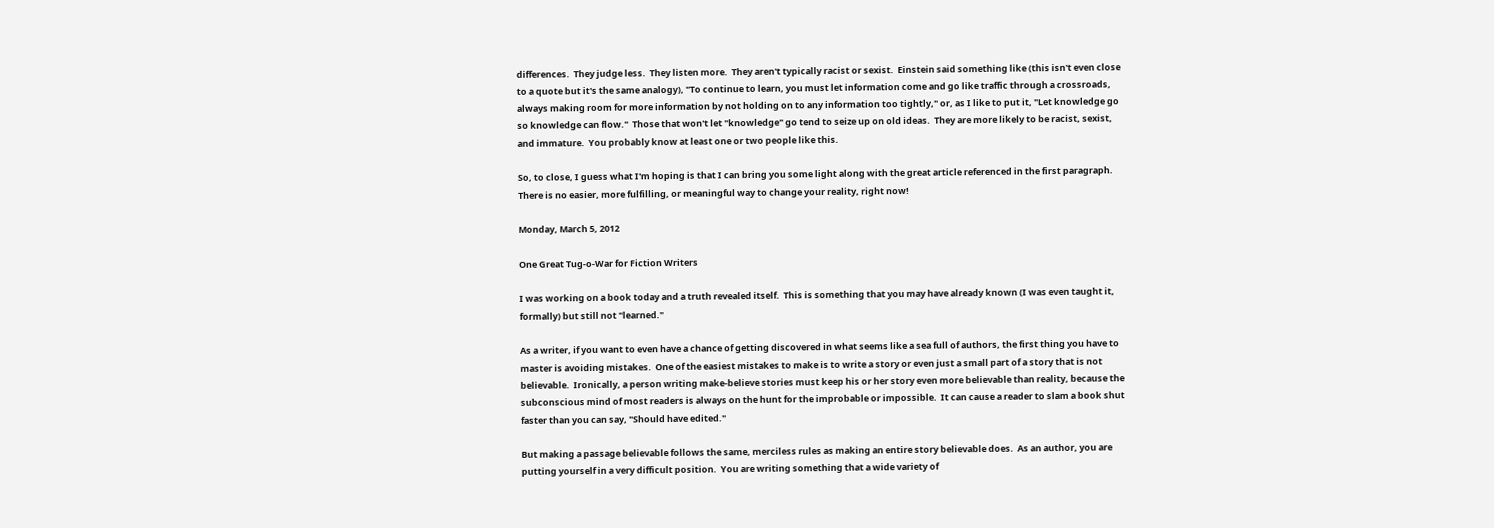differences.  They judge less.  They listen more.  They aren't typically racist or sexist.  Einstein said something like (this isn't even close to a quote but it's the same analogy), "To continue to learn, you must let information come and go like traffic through a crossroads, always making room for more information by not holding on to any information too tightly," or, as I like to put it, "Let knowledge go so knowledge can flow."  Those that won't let "knowledge" go tend to seize up on old ideas.  They are more likely to be racist, sexist, and immature.  You probably know at least one or two people like this.

So, to close, I guess what I'm hoping is that I can bring you some light along with the great article referenced in the first paragraph.   There is no easier, more fulfilling, or meaningful way to change your reality, right now!

Monday, March 5, 2012

One Great Tug-o-War for Fiction Writers

I was working on a book today and a truth revealed itself.  This is something that you may have already known (I was even taught it, formally) but still not "learned."

As a writer, if you want to even have a chance of getting discovered in what seems like a sea full of authors, the first thing you have to master is avoiding mistakes.  One of the easiest mistakes to make is to write a story or even just a small part of a story that is not believable.  Ironically, a person writing make-believe stories must keep his or her story even more believable than reality, because the subconscious mind of most readers is always on the hunt for the improbable or impossible.  It can cause a reader to slam a book shut faster than you can say, "Should have edited."

But making a passage believable follows the same, merciless rules as making an entire story believable does.  As an author, you are putting yourself in a very difficult position.  You are writing something that a wide variety of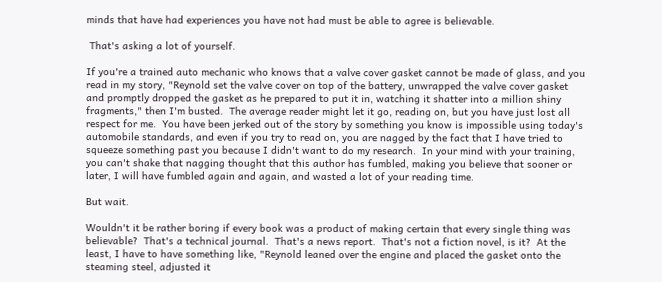minds that have had experiences you have not had must be able to agree is believable.

 That's asking a lot of yourself.

If you're a trained auto mechanic who knows that a valve cover gasket cannot be made of glass, and you read in my story, "Reynold set the valve cover on top of the battery, unwrapped the valve cover gasket and promptly dropped the gasket as he prepared to put it in, watching it shatter into a million shiny fragments," then I'm busted.  The average reader might let it go, reading on, but you have just lost all respect for me.  You have been jerked out of the story by something you know is impossible using today's automobile standards, and even if you try to read on, you are nagged by the fact that I have tried to squeeze something past you because I didn't want to do my research.  In your mind with your training, you can't shake that nagging thought that this author has fumbled, making you believe that sooner or later, I will have fumbled again and again, and wasted a lot of your reading time.

But wait.

Wouldn't it be rather boring if every book was a product of making certain that every single thing was believable?  That's a technical journal.  That's a news report.  That's not a fiction novel, is it?  At the least, I have to have something like, "Reynold leaned over the engine and placed the gasket onto the steaming steel, adjusted it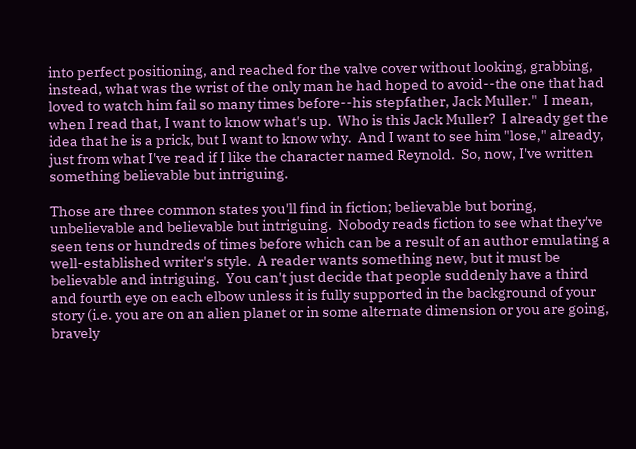into perfect positioning, and reached for the valve cover without looking, grabbing, instead, what was the wrist of the only man he had hoped to avoid--the one that had loved to watch him fail so many times before--his stepfather, Jack Muller."  I mean, when I read that, I want to know what's up.  Who is this Jack Muller?  I already get the idea that he is a prick, but I want to know why.  And I want to see him "lose," already, just from what I've read if I like the character named Reynold.  So, now, I've written something believable but intriguing.

Those are three common states you'll find in fiction; believable but boring, unbelievable and believable but intriguing.  Nobody reads fiction to see what they've seen tens or hundreds of times before which can be a result of an author emulating a well-established writer's style.  A reader wants something new, but it must be believable and intriguing.  You can't just decide that people suddenly have a third and fourth eye on each elbow unless it is fully supported in the background of your story (i.e. you are on an alien planet or in some alternate dimension or you are going, bravely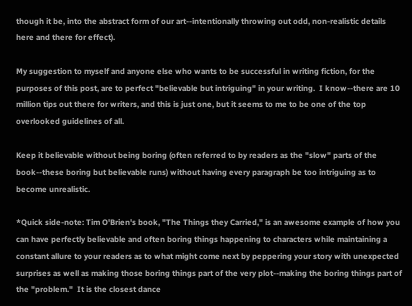though it be, into the abstract form of our art--intentionally throwing out odd, non-realistic details here and there for effect).

My suggestion to myself and anyone else who wants to be successful in writing fiction, for the purposes of this post, are to perfect "believable but intriguing" in your writing.  I know--there are 10 million tips out there for writers, and this is just one, but it seems to me to be one of the top overlooked guidelines of all.

Keep it believable without being boring (often referred to by readers as the "slow" parts of the book--these boring but believable runs) without having every paragraph be too intriguing as to become unrealistic.

*Quick side-note: Tim O'Brien's book, "The Things they Carried," is an awesome example of how you can have perfectly believable and often boring things happening to characters while maintaining a constant allure to your readers as to what might come next by peppering your story with unexpected surprises as well as making those boring things part of the very plot--making the boring things part of the "problem."  It is the closest dance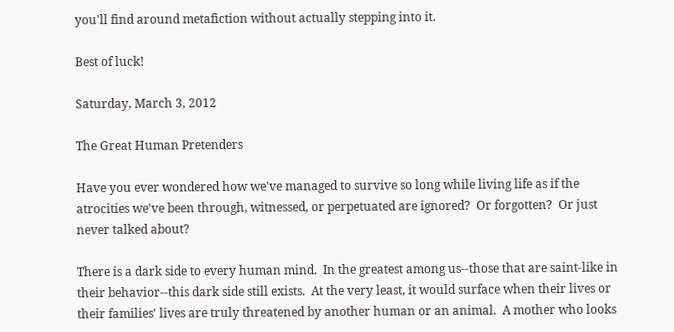you'll find around metafiction without actually stepping into it.

Best of luck!

Saturday, March 3, 2012

The Great Human Pretenders

Have you ever wondered how we've managed to survive so long while living life as if the atrocities we've been through, witnessed, or perpetuated are ignored?  Or forgotten?  Or just never talked about?

There is a dark side to every human mind.  In the greatest among us--those that are saint-like in their behavior--this dark side still exists.  At the very least, it would surface when their lives or their families' lives are truly threatened by another human or an animal.  A mother who looks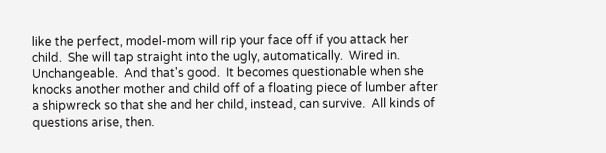like the perfect, model-mom will rip your face off if you attack her child.  She will tap straight into the ugly, automatically.  Wired in.  Unchangeable.  And that's good.  It becomes questionable when she knocks another mother and child off of a floating piece of lumber after a shipwreck so that she and her child, instead, can survive.  All kinds of questions arise, then.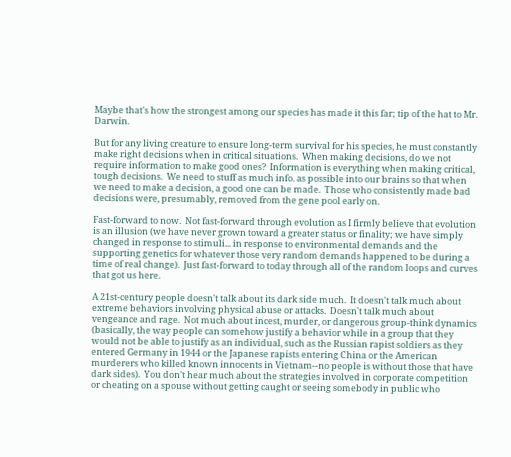Maybe that's how the strongest among our species has made it this far; tip of the hat to Mr. Darwin.

But for any living creature to ensure long-term survival for his species, he must constantly make right decisions when in critical situations.  When making decisions, do we not require information to make good ones?  Information is everything when making critical, tough decisions.  We need to stuff as much info. as possible into our brains so that when we need to make a decision, a good one can be made.  Those who consistently made bad decisions were, presumably, removed from the gene pool early on.

Fast-forward to now.  Not fast-forward through evolution as I firmly believe that evolution is an illusion (we have never grown toward a greater status or finality; we have simply changed in response to stimuli... in response to environmental demands and the supporting genetics for whatever those very random demands happened to be during a time of real change).  Just fast-forward to today through all of the random loops and curves that got us here.

A 21st-century people doesn't talk about its dark side much.  It doesn't talk much about extreme behaviors involving physical abuse or attacks.  Doesn't talk much about vengeance and rage.  Not much about incest, murder, or dangerous group-think dynamics (basically, the way people can somehow justify a behavior while in a group that they would not be able to justify as an individual, such as the Russian rapist soldiers as they entered Germany in 1944 or the Japanese rapists entering China or the American murderers who killed known innocents in Vietnam--no people is without those that have dark sides).  You don't hear much about the strategies involved in corporate competition or cheating on a spouse without getting caught or seeing somebody in public who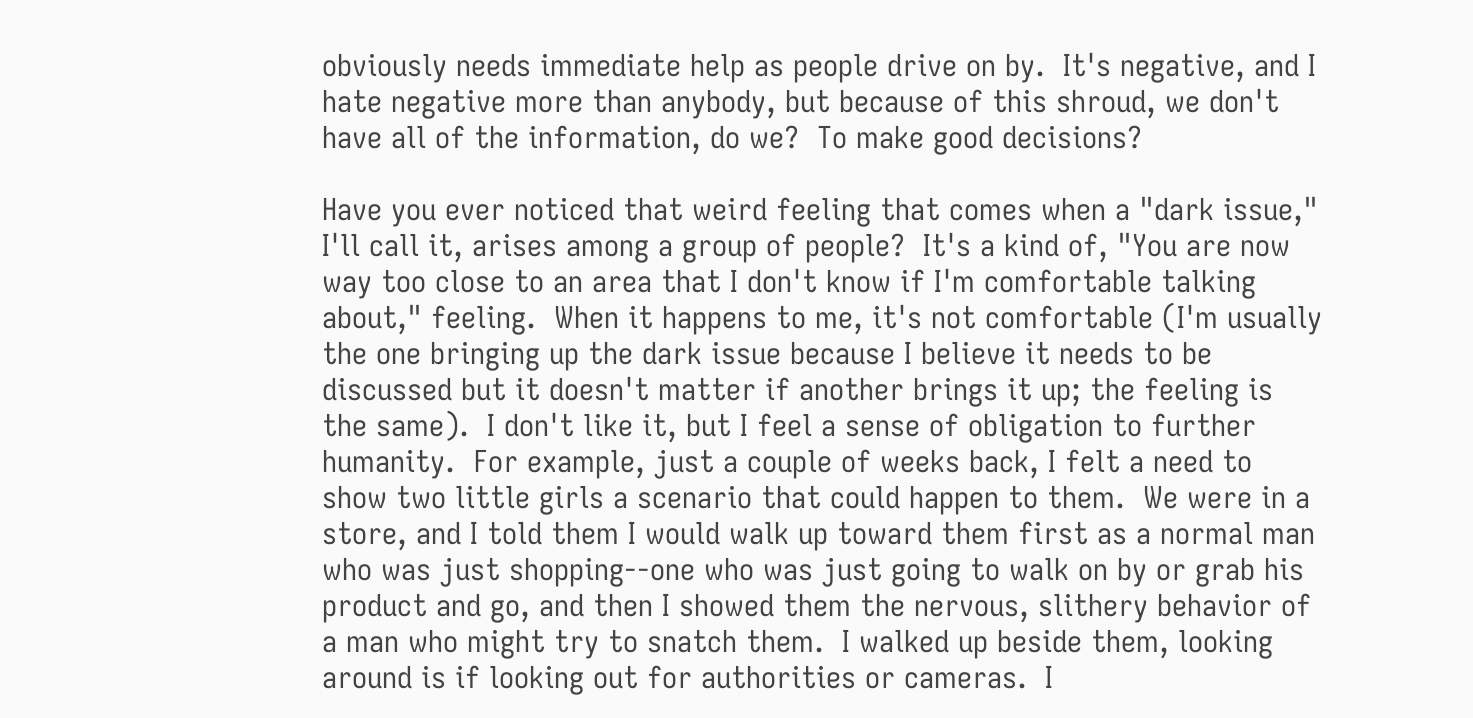obviously needs immediate help as people drive on by.  It's negative, and I hate negative more than anybody, but because of this shroud, we don't have all of the information, do we?  To make good decisions?

Have you ever noticed that weird feeling that comes when a "dark issue," I'll call it, arises among a group of people?  It's a kind of, "You are now way too close to an area that I don't know if I'm comfortable talking about," feeling.  When it happens to me, it's not comfortable (I'm usually the one bringing up the dark issue because I believe it needs to be discussed but it doesn't matter if another brings it up; the feeling is the same).  I don't like it, but I feel a sense of obligation to further humanity.  For example, just a couple of weeks back, I felt a need to show two little girls a scenario that could happen to them.  We were in a store, and I told them I would walk up toward them first as a normal man who was just shopping--one who was just going to walk on by or grab his product and go, and then I showed them the nervous, slithery behavior of a man who might try to snatch them.  I walked up beside them, looking around is if looking out for authorities or cameras.  I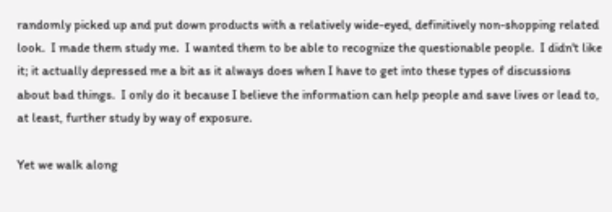randomly picked up and put down products with a relatively wide-eyed, definitively non-shopping related look.  I made them study me.  I wanted them to be able to recognize the questionable people.  I didn't like it; it actually depressed me a bit as it always does when I have to get into these types of discussions about bad things.  I only do it because I believe the information can help people and save lives or lead to, at least, further study by way of exposure.

Yet we walk along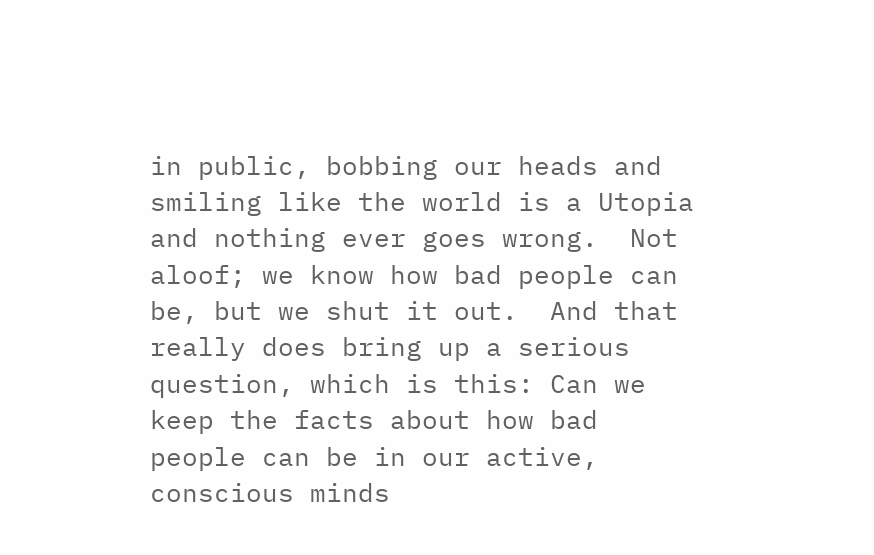in public, bobbing our heads and smiling like the world is a Utopia and nothing ever goes wrong.  Not aloof; we know how bad people can be, but we shut it out.  And that really does bring up a serious question, which is this: Can we keep the facts about how bad people can be in our active, conscious minds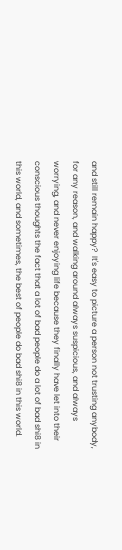and still remain happy?  It's easy to picture a person not trusting anybody, for any reason, and walking around always suspicious, and always worrying, and never enjoying life because they finally have let into their conscious thoughts the fact that a lot of bad people do a lot of bad shi8 in this world, and sometimes, the best of people do bad shi8 in this world.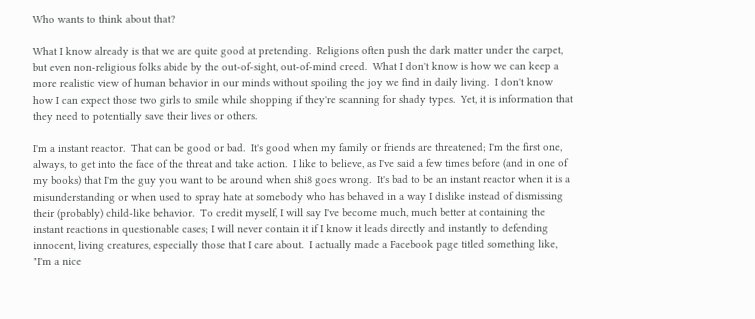Who wants to think about that?

What I know already is that we are quite good at pretending.  Religions often push the dark matter under the carpet, but even non-religious folks abide by the out-of-sight, out-of-mind creed.  What I don't know is how we can keep a more realistic view of human behavior in our minds without spoiling the joy we find in daily living.  I don't know how I can expect those two girls to smile while shopping if they're scanning for shady types.  Yet, it is information that they need to potentially save their lives or others.

I'm a instant reactor.  That can be good or bad.  It's good when my family or friends are threatened; I'm the first one, always, to get into the face of the threat and take action.  I like to believe, as I've said a few times before (and in one of my books) that I'm the guy you want to be around when shi8 goes wrong.  It's bad to be an instant reactor when it is a misunderstanding or when used to spray hate at somebody who has behaved in a way I dislike instead of dismissing their (probably) child-like behavior.  To credit myself, I will say I've become much, much better at containing the instant reactions in questionable cases; I will never contain it if I know it leads directly and instantly to defending innocent, living creatures, especially those that I care about.  I actually made a Facebook page titled something like, "I'm a nice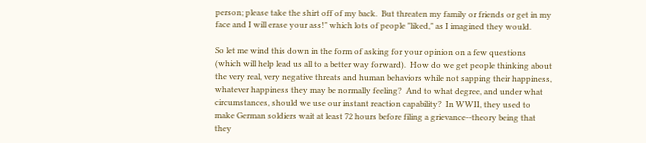person; please take the shirt off of my back.  But threaten my family or friends or get in my face and I will erase your ass!" which lots of people "liked," as I imagined they would.

So let me wind this down in the form of asking for your opinion on a few questions (which will help lead us all to a better way forward).  How do we get people thinking about the very real, very negative threats and human behaviors while not sapping their happiness, whatever happiness they may be normally feeling?  And to what degree, and under what circumstances, should we use our instant reaction capability?  In WWII, they used to make German soldiers wait at least 72 hours before filing a grievance--theory being that they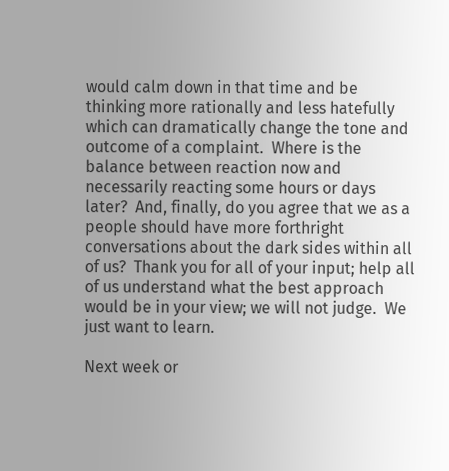would calm down in that time and be thinking more rationally and less hatefully which can dramatically change the tone and outcome of a complaint.  Where is the balance between reaction now and necessarily reacting some hours or days later?  And, finally, do you agree that we as a people should have more forthright conversations about the dark sides within all of us?  Thank you for all of your input; help all of us understand what the best approach would be in your view; we will not judge.  We just want to learn.

Next week or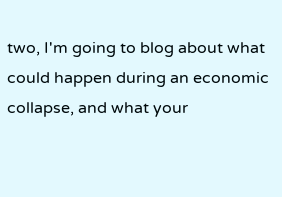two, I'm going to blog about what could happen during an economic collapse, and what your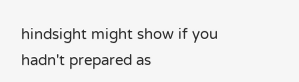hindsight might show if you hadn't prepared as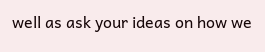well as ask your ideas on how we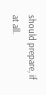should prepare, if at all.